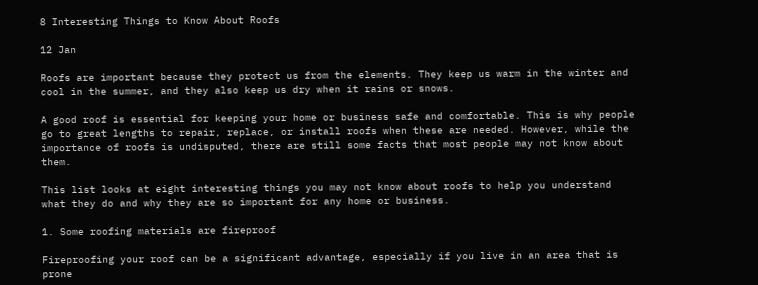8 Interesting Things to Know About Roofs

12 Jan

Roofs are important because they protect us from the elements. They keep us warm in the winter and cool in the summer, and they also keep us dry when it rains or snows.

A good roof is essential for keeping your home or business safe and comfortable. This is why people go to great lengths to repair, replace, or install roofs when these are needed. However, while the importance of roofs is undisputed, there are still some facts that most people may not know about them.

This list looks at eight interesting things you may not know about roofs to help you understand what they do and why they are so important for any home or business.

1. Some roofing materials are fireproof

Fireproofing your roof can be a significant advantage, especially if you live in an area that is prone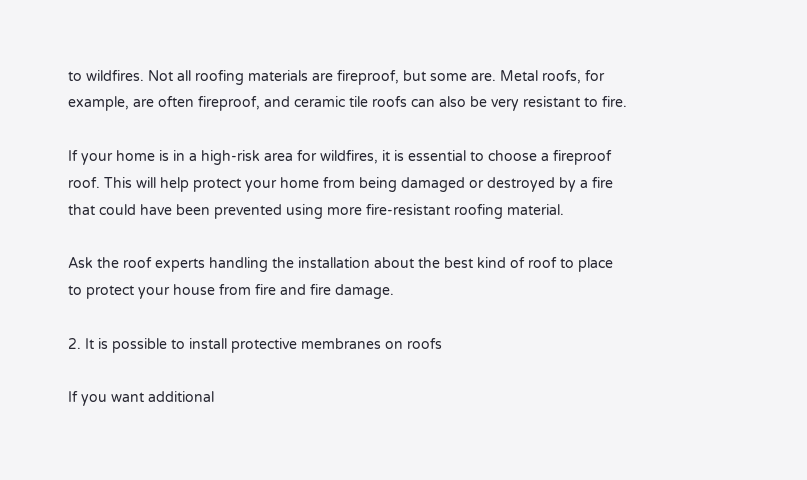to wildfires. Not all roofing materials are fireproof, but some are. Metal roofs, for example, are often fireproof, and ceramic tile roofs can also be very resistant to fire.

If your home is in a high-risk area for wildfires, it is essential to choose a fireproof roof. This will help protect your home from being damaged or destroyed by a fire that could have been prevented using more fire-resistant roofing material.

Ask the roof experts handling the installation about the best kind of roof to place to protect your house from fire and fire damage.

2. It is possible to install protective membranes on roofs

If you want additional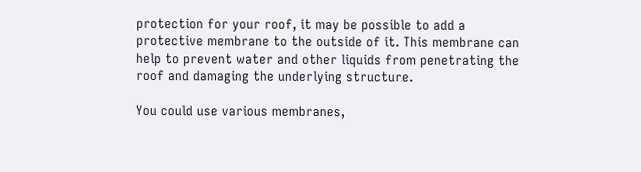protection for your roof, it may be possible to add a protective membrane to the outside of it. This membrane can help to prevent water and other liquids from penetrating the roof and damaging the underlying structure.

You could use various membranes,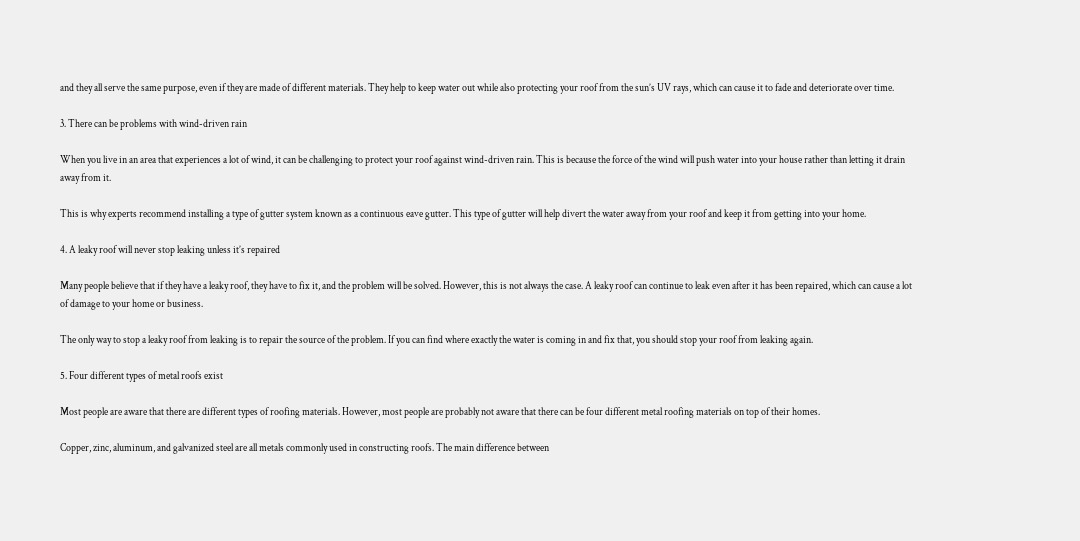and they all serve the same purpose, even if they are made of different materials. They help to keep water out while also protecting your roof from the sun’s UV rays, which can cause it to fade and deteriorate over time.

3. There can be problems with wind-driven rain

When you live in an area that experiences a lot of wind, it can be challenging to protect your roof against wind-driven rain. This is because the force of the wind will push water into your house rather than letting it drain away from it.

This is why experts recommend installing a type of gutter system known as a continuous eave gutter. This type of gutter will help divert the water away from your roof and keep it from getting into your home.

4. A leaky roof will never stop leaking unless it’s repaired

Many people believe that if they have a leaky roof, they have to fix it, and the problem will be solved. However, this is not always the case. A leaky roof can continue to leak even after it has been repaired, which can cause a lot of damage to your home or business.

The only way to stop a leaky roof from leaking is to repair the source of the problem. If you can find where exactly the water is coming in and fix that, you should stop your roof from leaking again.

5. Four different types of metal roofs exist

Most people are aware that there are different types of roofing materials. However, most people are probably not aware that there can be four different metal roofing materials on top of their homes.

Copper, zinc, aluminum, and galvanized steel are all metals commonly used in constructing roofs. The main difference between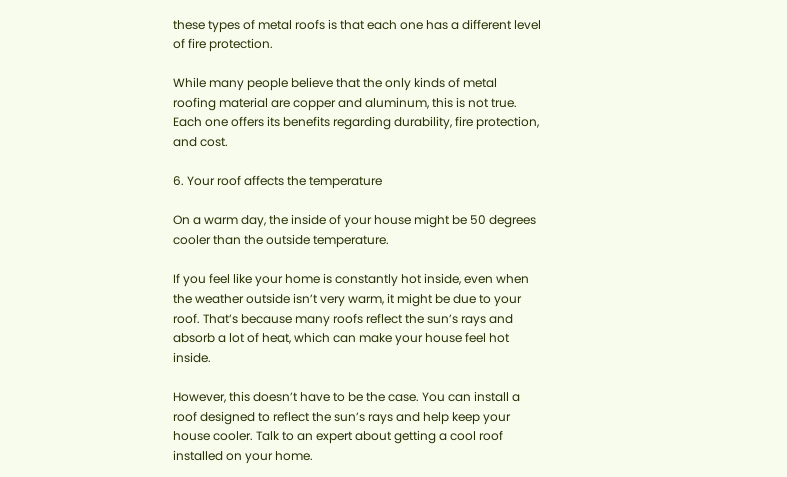these types of metal roofs is that each one has a different level of fire protection.

While many people believe that the only kinds of metal roofing material are copper and aluminum, this is not true. Each one offers its benefits regarding durability, fire protection, and cost.

6. Your roof affects the temperature

On a warm day, the inside of your house might be 50 degrees cooler than the outside temperature.

If you feel like your home is constantly hot inside, even when the weather outside isn’t very warm, it might be due to your roof. That’s because many roofs reflect the sun’s rays and absorb a lot of heat, which can make your house feel hot inside.

However, this doesn’t have to be the case. You can install a roof designed to reflect the sun’s rays and help keep your house cooler. Talk to an expert about getting a cool roof installed on your home.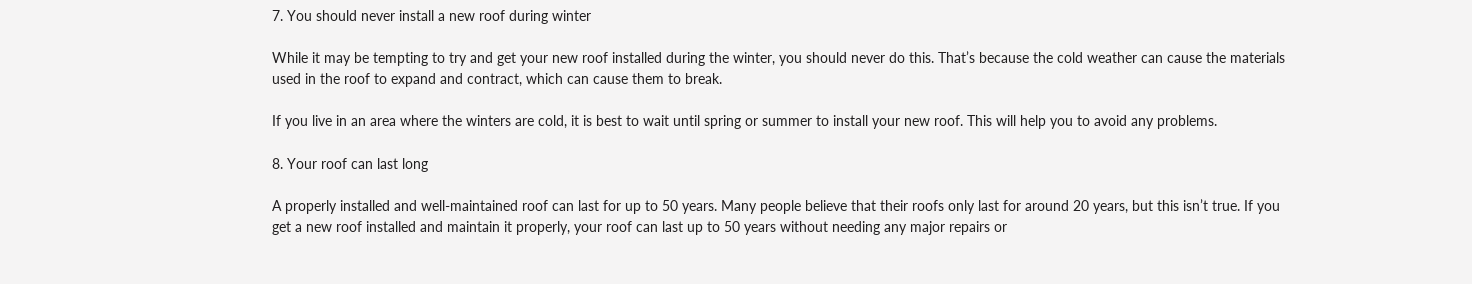7. You should never install a new roof during winter

While it may be tempting to try and get your new roof installed during the winter, you should never do this. That’s because the cold weather can cause the materials used in the roof to expand and contract, which can cause them to break.

If you live in an area where the winters are cold, it is best to wait until spring or summer to install your new roof. This will help you to avoid any problems.

8. Your roof can last long

A properly installed and well-maintained roof can last for up to 50 years. Many people believe that their roofs only last for around 20 years, but this isn’t true. If you get a new roof installed and maintain it properly, your roof can last up to 50 years without needing any major repairs or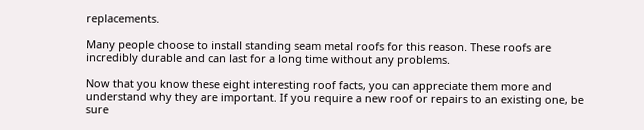replacements.

Many people choose to install standing seam metal roofs for this reason. These roofs are incredibly durable and can last for a long time without any problems.

Now that you know these eight interesting roof facts, you can appreciate them more and understand why they are important. If you require a new roof or repairs to an existing one, be sure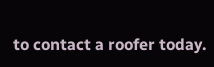to contact a roofer today.